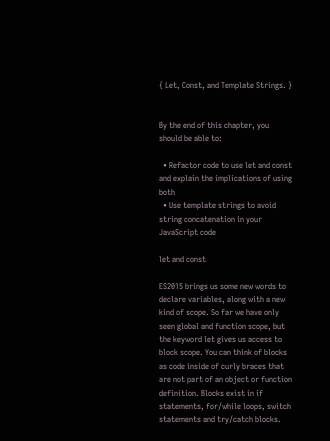{ Let, Const, and Template Strings. }


By the end of this chapter, you should be able to:

  • Refactor code to use let and const and explain the implications of using both
  • Use template strings to avoid string concatenation in your JavaScript code

let and const

ES2015 brings us some new words to declare variables, along with a new kind of scope. So far we have only seen global and function scope, but the keyword let gives us access to block scope. You can think of blocks as code inside of curly braces that are not part of an object or function definition. Blocks exist in if statements, for/while loops, switch statements and try/catch blocks.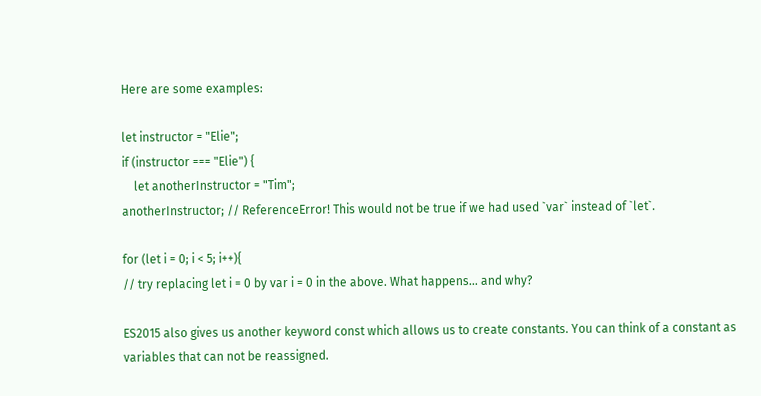Here are some examples:

let instructor = "Elie";
if (instructor === "Elie") {
    let anotherInstructor = "Tim";
anotherInstructor; // ReferenceError! This would not be true if we had used `var` instead of `let`.

for (let i = 0; i < 5; i++){
// try replacing let i = 0 by var i = 0 in the above. What happens... and why?

ES2015 also gives us another keyword const which allows us to create constants. You can think of a constant as variables that can not be reassigned.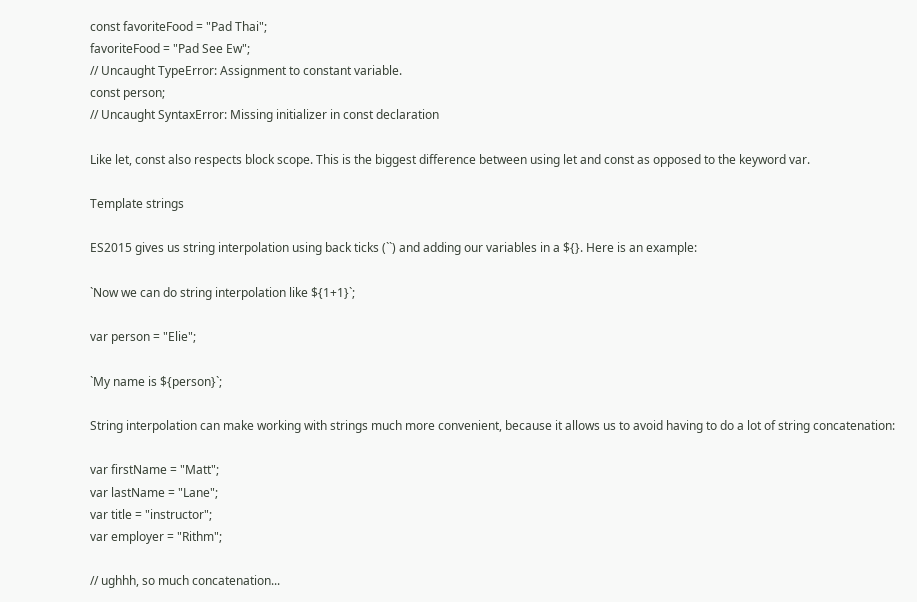const favoriteFood = "Pad Thai";
favoriteFood = "Pad See Ew";
// Uncaught TypeError: Assignment to constant variable.
const person;
// Uncaught SyntaxError: Missing initializer in const declaration

Like let, const also respects block scope. This is the biggest difference between using let and const as opposed to the keyword var.

Template strings

ES2015 gives us string interpolation using back ticks (``) and adding our variables in a ${}. Here is an example:

`Now we can do string interpolation like ${1+1}`;

var person = "Elie";

`My name is ${person}`;

String interpolation can make working with strings much more convenient, because it allows us to avoid having to do a lot of string concatenation:

var firstName = "Matt";
var lastName = "Lane";
var title = "instructor";
var employer = "Rithm";

// ughhh, so much concatenation...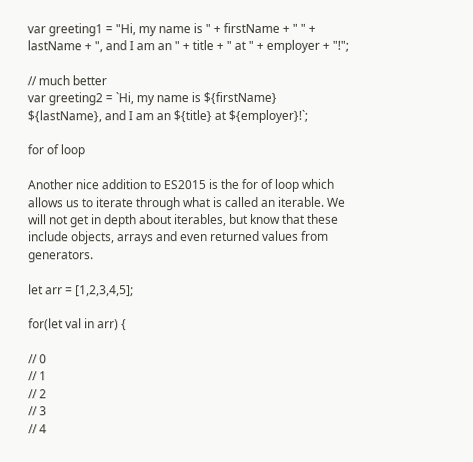var greeting1 = "Hi, my name is " + firstName + " " + lastName + ", and I am an " + title + " at " + employer + "!";

// much better
var greeting2 = `Hi, my name is ${firstName} ${lastName}, and I am an ${title} at ${employer}!`;

for of loop

Another nice addition to ES2015 is the for of loop which allows us to iterate through what is called an iterable. We will not get in depth about iterables, but know that these include objects, arrays and even returned values from generators.

let arr = [1,2,3,4,5];

for(let val in arr) {

// 0
// 1
// 2
// 3
// 4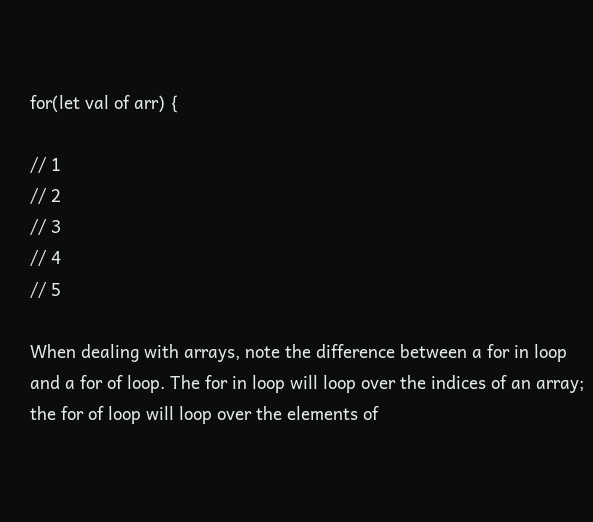for(let val of arr) {

// 1
// 2
// 3
// 4
// 5

When dealing with arrays, note the difference between a for in loop and a for of loop. The for in loop will loop over the indices of an array; the for of loop will loop over the elements of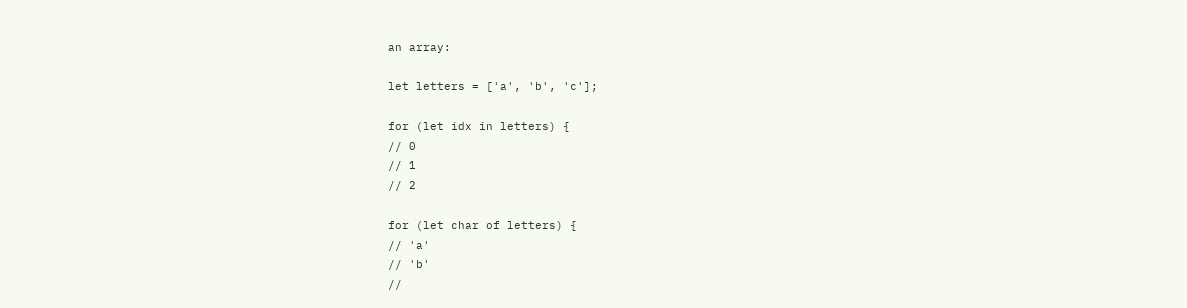an array:

let letters = ['a', 'b', 'c'];

for (let idx in letters) {
// 0
// 1
// 2

for (let char of letters) {
// 'a'
// 'b'
//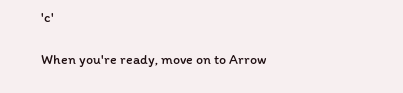'c'

When you're ready, move on to Arrow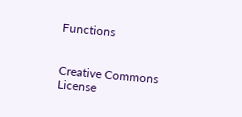Functions


Creative Commons License